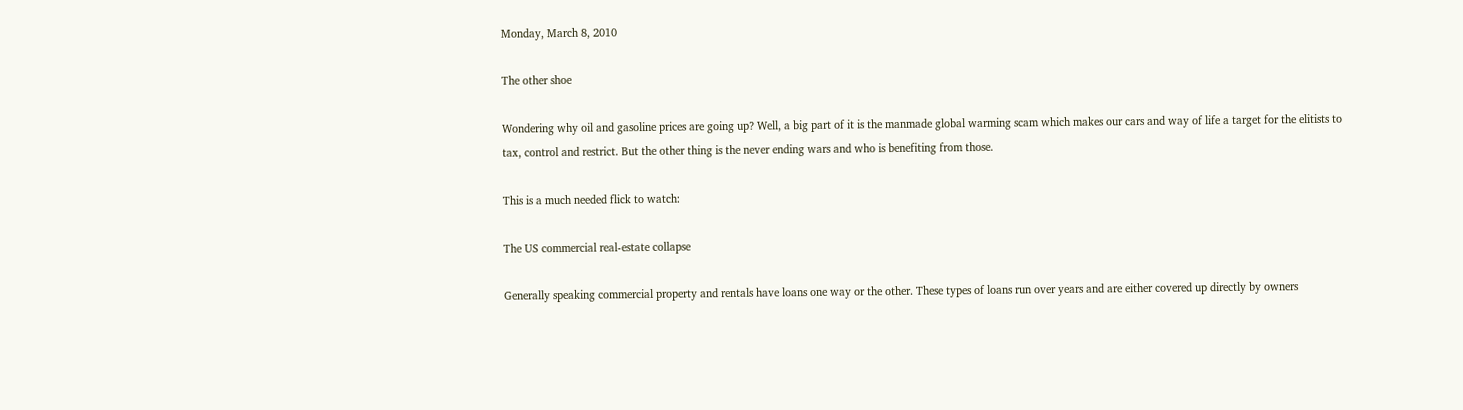Monday, March 8, 2010

The other shoe

Wondering why oil and gasoline prices are going up? Well, a big part of it is the manmade global warming scam which makes our cars and way of life a target for the elitists to tax, control and restrict. But the other thing is the never ending wars and who is benefiting from those.

This is a much needed flick to watch:

The US commercial real-estate collapse

Generally speaking commercial property and rentals have loans one way or the other. These types of loans run over years and are either covered up directly by owners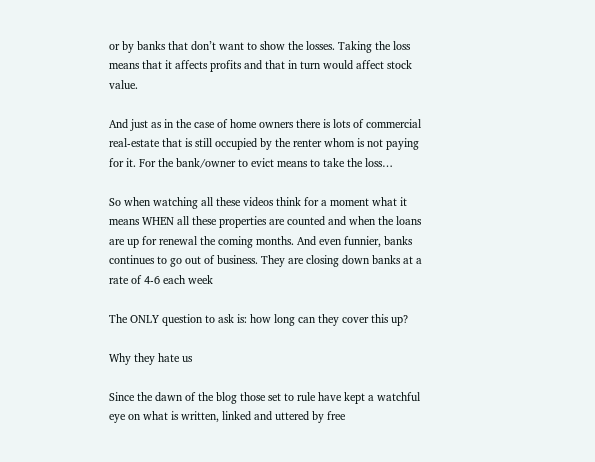or by banks that don’t want to show the losses. Taking the loss means that it affects profits and that in turn would affect stock value.

And just as in the case of home owners there is lots of commercial real-estate that is still occupied by the renter whom is not paying for it. For the bank/owner to evict means to take the loss…

So when watching all these videos think for a moment what it means WHEN all these properties are counted and when the loans are up for renewal the coming months. And even funnier, banks continues to go out of business. They are closing down banks at a rate of 4-6 each week

The ONLY question to ask is: how long can they cover this up?

Why they hate us

Since the dawn of the blog those set to rule have kept a watchful eye on what is written, linked and uttered by free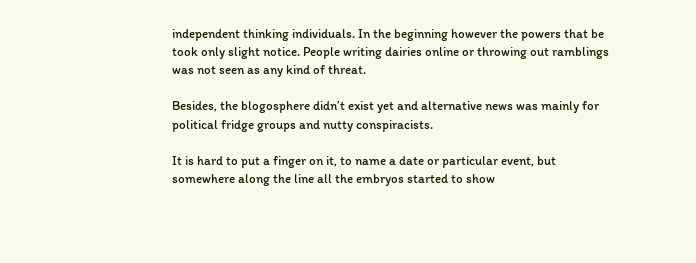independent thinking individuals. In the beginning however the powers that be took only slight notice. People writing dairies online or throwing out ramblings was not seen as any kind of threat.

Besides, the blogosphere didn’t exist yet and alternative news was mainly for political fridge groups and nutty conspiracists.

It is hard to put a finger on it, to name a date or particular event, but somewhere along the line all the embryos started to show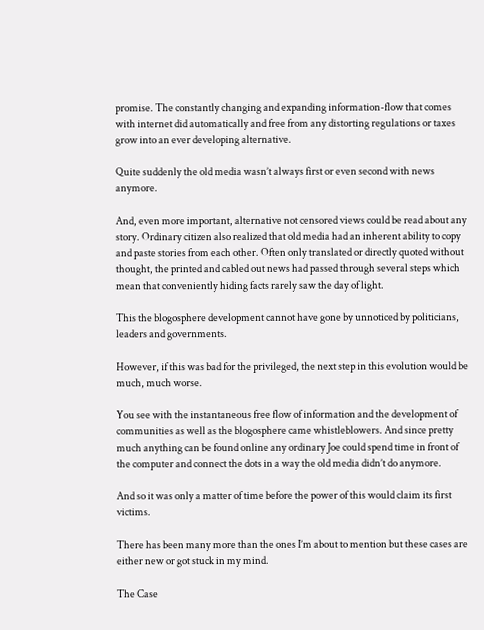promise. The constantly changing and expanding information-flow that comes with internet did automatically and free from any distorting regulations or taxes grow into an ever developing alternative.

Quite suddenly the old media wasn’t always first or even second with news anymore.

And, even more important, alternative not censored views could be read about any story. Ordinary citizen also realized that old media had an inherent ability to copy and paste stories from each other. Often only translated or directly quoted without thought, the printed and cabled out news had passed through several steps which mean that conveniently hiding facts rarely saw the day of light.

This the blogosphere development cannot have gone by unnoticed by politicians, leaders and governments.

However, if this was bad for the privileged, the next step in this evolution would be much, much worse.

You see with the instantaneous free flow of information and the development of communities as well as the blogosphere came whistleblowers. And since pretty much anything can be found online any ordinary Joe could spend time in front of the computer and connect the dots in a way the old media didn’t do anymore.

And so it was only a matter of time before the power of this would claim its first victims.

There has been many more than the ones I’m about to mention but these cases are either new or got stuck in my mind.

The Case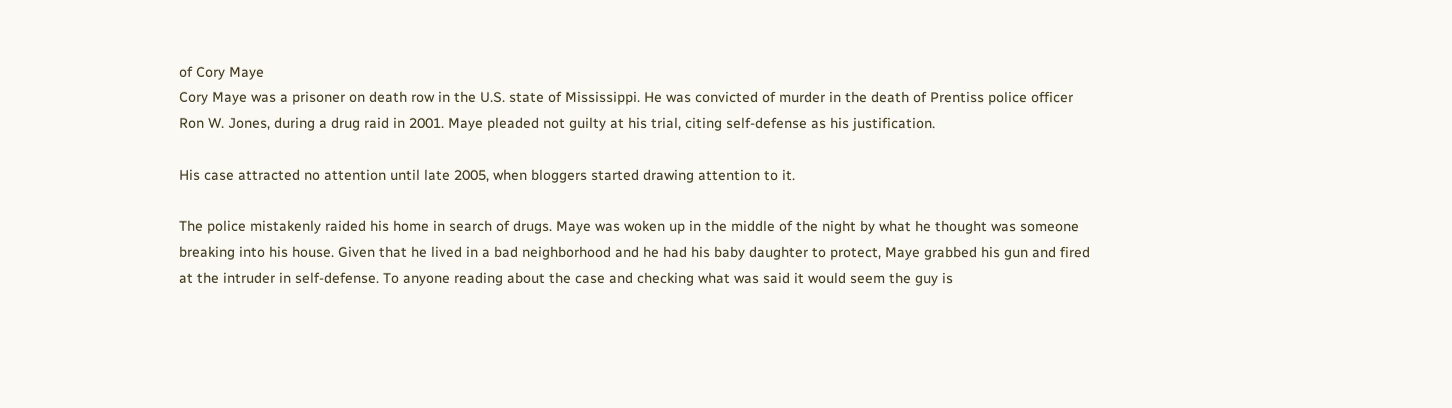of Cory Maye
Cory Maye was a prisoner on death row in the U.S. state of Mississippi. He was convicted of murder in the death of Prentiss police officer Ron W. Jones, during a drug raid in 2001. Maye pleaded not guilty at his trial, citing self-defense as his justification.

His case attracted no attention until late 2005, when bloggers started drawing attention to it.

The police mistakenly raided his home in search of drugs. Maye was woken up in the middle of the night by what he thought was someone breaking into his house. Given that he lived in a bad neighborhood and he had his baby daughter to protect, Maye grabbed his gun and fired at the intruder in self-defense. To anyone reading about the case and checking what was said it would seem the guy is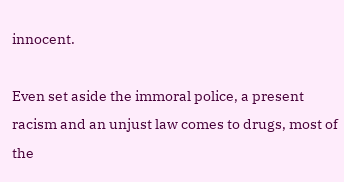innocent.

Even set aside the immoral police, a present racism and an unjust law comes to drugs, most of the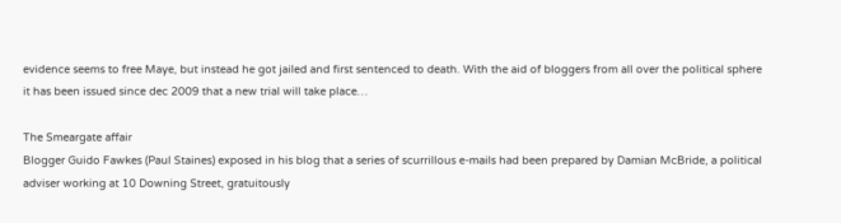evidence seems to free Maye, but instead he got jailed and first sentenced to death. With the aid of bloggers from all over the political sphere it has been issued since dec 2009 that a new trial will take place…

The Smeargate affair
Blogger Guido Fawkes (Paul Staines) exposed in his blog that a series of scurrillous e-mails had been prepared by Damian McBride, a political adviser working at 10 Downing Street, gratuitously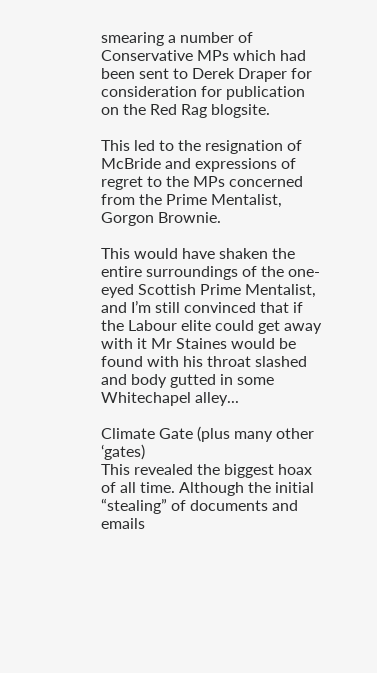smearing a number of Conservative MPs which had been sent to Derek Draper for consideration for publication on the Red Rag blogsite.

This led to the resignation of McBride and expressions of regret to the MPs concerned from the Prime Mentalist, Gorgon Brownie.

This would have shaken the entire surroundings of the one-eyed Scottish Prime Mentalist, and I’m still convinced that if the Labour elite could get away with it Mr Staines would be found with his throat slashed and body gutted in some Whitechapel alley...

Climate Gate (plus many other ‘gates)
This revealed the biggest hoax of all time. Although the initial “stealing” of documents and emails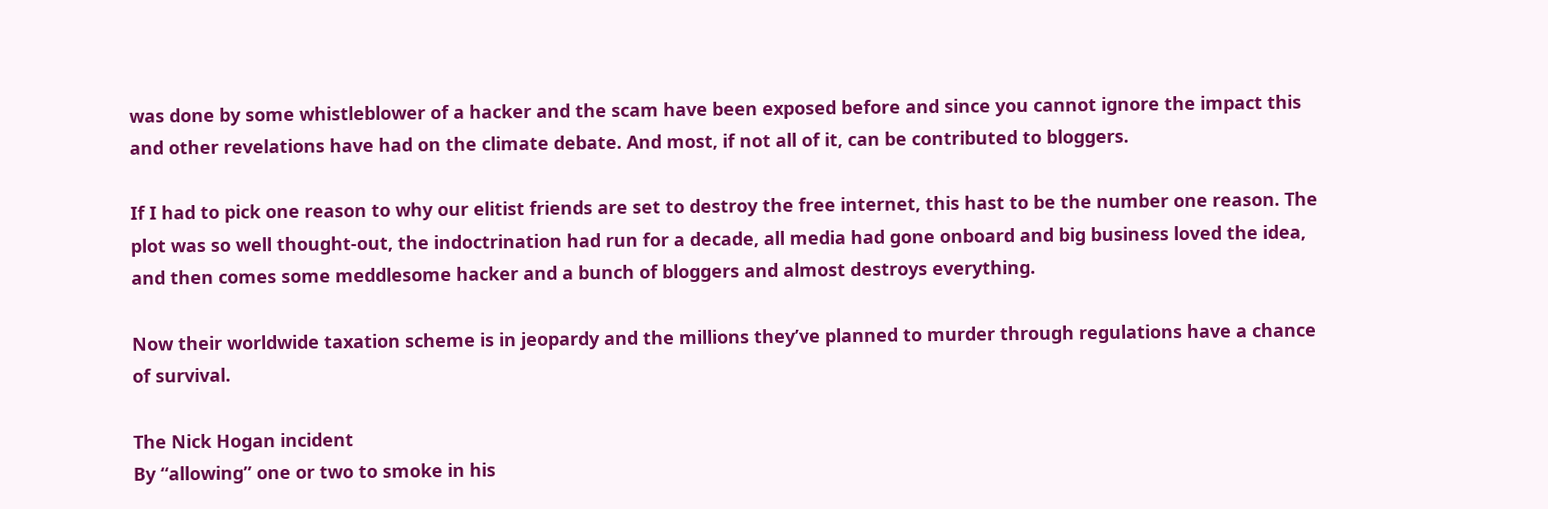was done by some whistleblower of a hacker and the scam have been exposed before and since you cannot ignore the impact this and other revelations have had on the climate debate. And most, if not all of it, can be contributed to bloggers.

If I had to pick one reason to why our elitist friends are set to destroy the free internet, this hast to be the number one reason. The plot was so well thought-out, the indoctrination had run for a decade, all media had gone onboard and big business loved the idea, and then comes some meddlesome hacker and a bunch of bloggers and almost destroys everything.

Now their worldwide taxation scheme is in jeopardy and the millions they’ve planned to murder through regulations have a chance of survival.

The Nick Hogan incident
By “allowing” one or two to smoke in his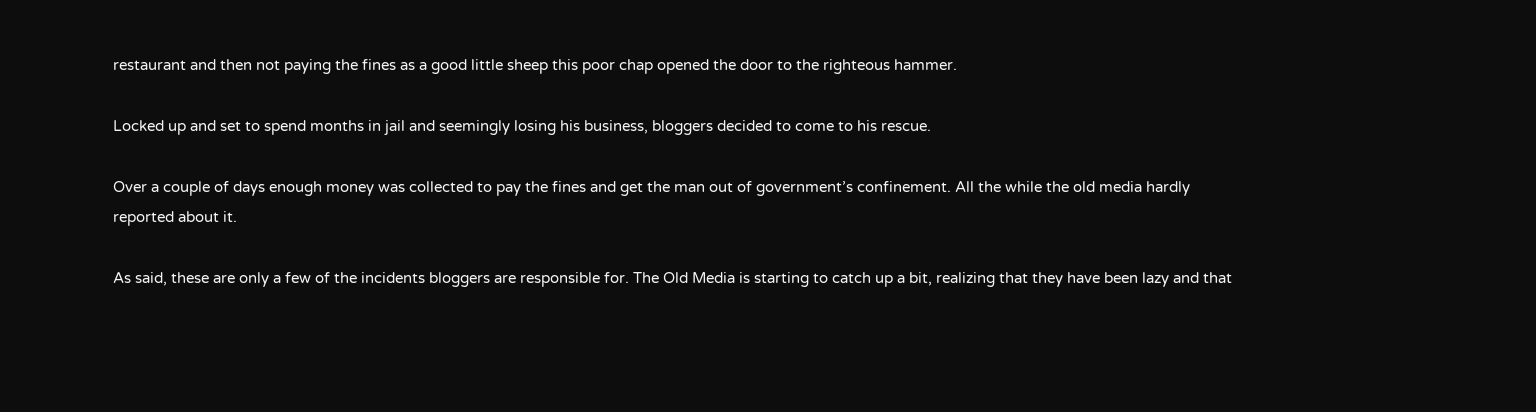restaurant and then not paying the fines as a good little sheep this poor chap opened the door to the righteous hammer.

Locked up and set to spend months in jail and seemingly losing his business, bloggers decided to come to his rescue.

Over a couple of days enough money was collected to pay the fines and get the man out of government’s confinement. All the while the old media hardly reported about it.

As said, these are only a few of the incidents bloggers are responsible for. The Old Media is starting to catch up a bit, realizing that they have been lazy and that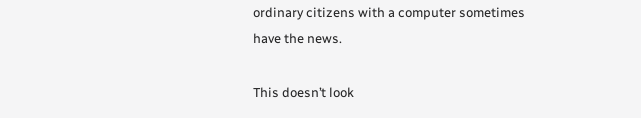ordinary citizens with a computer sometimes have the news.

This doesn’t look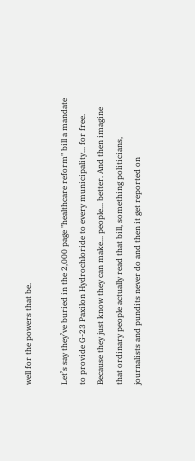well for the powers that be.

Let’s say they’ve buried in the 2,000 page "healthcare reform" bill a mandate to provide G-23 Paxilon Hydrochloride to every municipality... for free. Because they just know they can make... people... better. And then imagine that ordinary people actually read that bill, something politicians, journalists and pundits never do and then it get reported on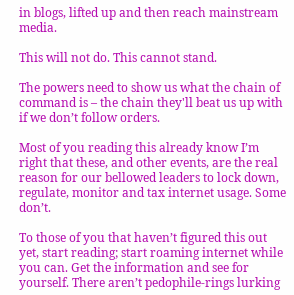in blogs, lifted up and then reach mainstream media.

This will not do. This cannot stand.

The powers need to show us what the chain of command is – the chain they'll beat us up with if we don’t follow orders.

Most of you reading this already know I’m right that these, and other events, are the real reason for our bellowed leaders to lock down, regulate, monitor and tax internet usage. Some don’t.

To those of you that haven’t figured this out yet, start reading; start roaming internet while you can. Get the information and see for yourself. There aren’t pedophile-rings lurking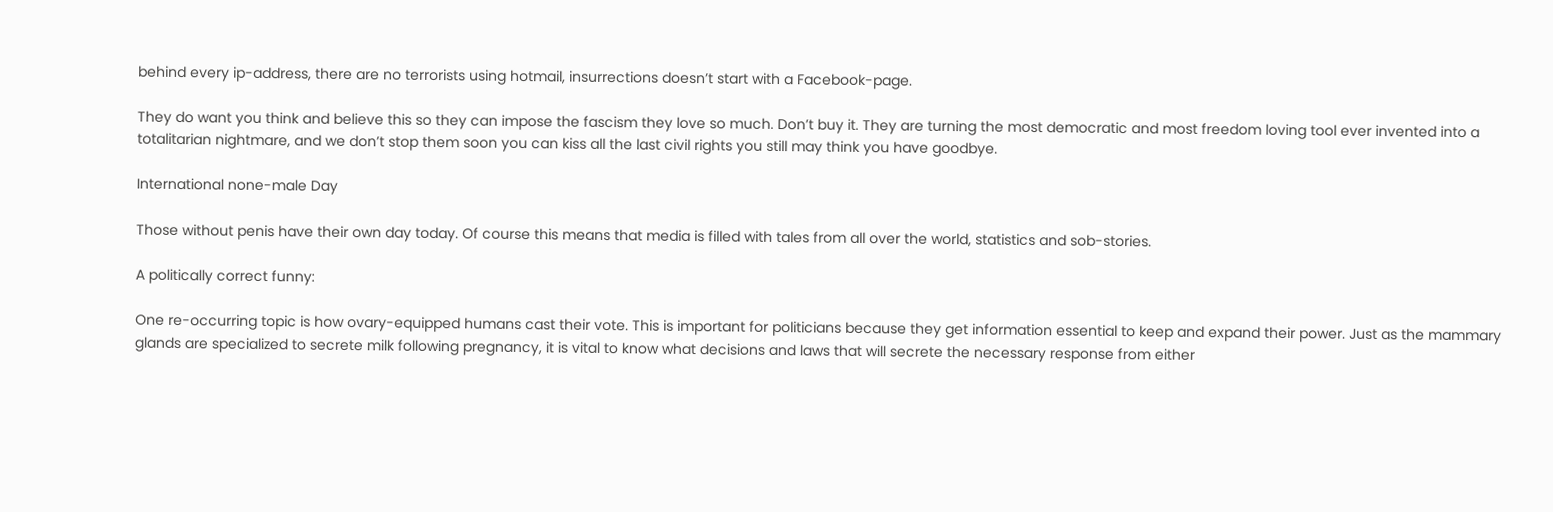behind every ip-address, there are no terrorists using hotmail, insurrections doesn’t start with a Facebook-page.

They do want you think and believe this so they can impose the fascism they love so much. Don’t buy it. They are turning the most democratic and most freedom loving tool ever invented into a totalitarian nightmare, and we don’t stop them soon you can kiss all the last civil rights you still may think you have goodbye.

International none-male Day

Those without penis have their own day today. Of course this means that media is filled with tales from all over the world, statistics and sob-stories.

A politically correct funny:

One re-occurring topic is how ovary-equipped humans cast their vote. This is important for politicians because they get information essential to keep and expand their power. Just as the mammary glands are specialized to secrete milk following pregnancy, it is vital to know what decisions and laws that will secrete the necessary response from either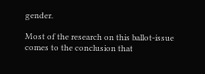gender.

Most of the research on this ballot-issue comes to the conclusion that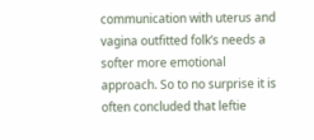communication with uterus and vagina outfitted folk’s needs a softer more emotional approach. So to no surprise it is often concluded that leftie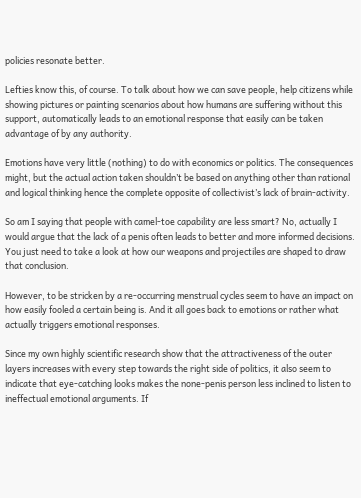policies resonate better.

Lefties know this, of course. To talk about how we can save people, help citizens while showing pictures or painting scenarios about how humans are suffering without this support, automatically leads to an emotional response that easily can be taken advantage of by any authority.

Emotions have very little (nothing) to do with economics or politics. The consequences might, but the actual action taken shouldn’t be based on anything other than rational and logical thinking hence the complete opposite of collectivist’s lack of brain-activity.

So am I saying that people with camel-toe capability are less smart? No, actually I would argue that the lack of a penis often leads to better and more informed decisions. You just need to take a look at how our weapons and projectiles are shaped to draw that conclusion.

However, to be stricken by a re-occurring menstrual cycles seem to have an impact on how easily fooled a certain being is. And it all goes back to emotions or rather what actually triggers emotional responses.

Since my own highly scientific research show that the attractiveness of the outer layers increases with every step towards the right side of politics, it also seem to indicate that eye-catching looks makes the none-penis person less inclined to listen to ineffectual emotional arguments. If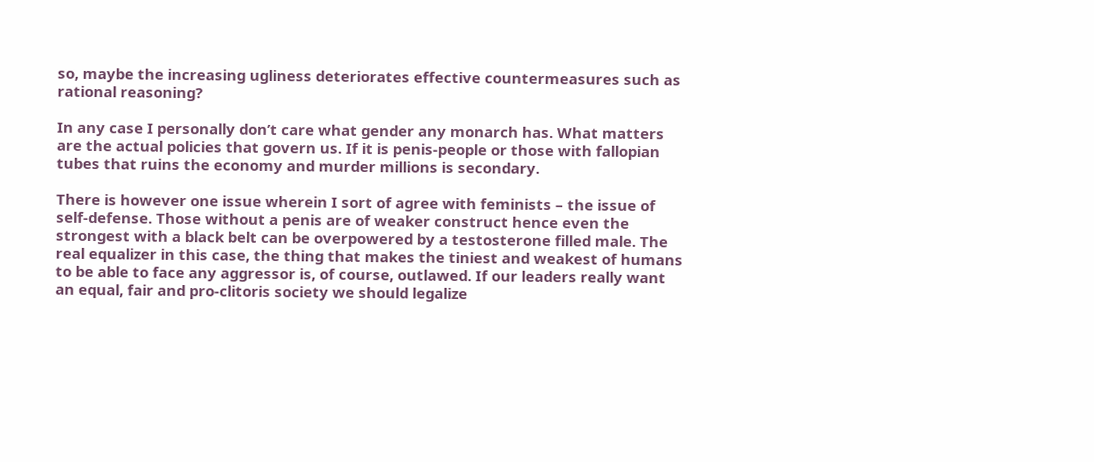so, maybe the increasing ugliness deteriorates effective countermeasures such as rational reasoning?

In any case I personally don’t care what gender any monarch has. What matters are the actual policies that govern us. If it is penis-people or those with fallopian tubes that ruins the economy and murder millions is secondary.

There is however one issue wherein I sort of agree with feminists – the issue of self-defense. Those without a penis are of weaker construct hence even the strongest with a black belt can be overpowered by a testosterone filled male. The real equalizer in this case, the thing that makes the tiniest and weakest of humans to be able to face any aggressor is, of course, outlawed. If our leaders really want an equal, fair and pro-clitoris society we should legalize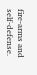fire-arms and self-defense.